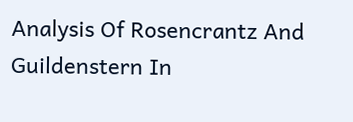Analysis Of Rosencrantz And Guildenstern In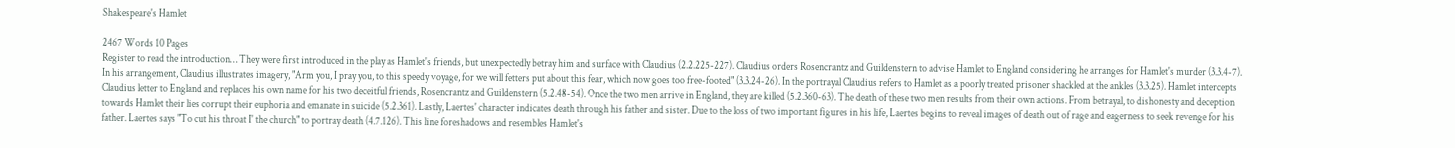Shakespeare's Hamlet

2467 Words 10 Pages
Register to read the introduction… They were first introduced in the play as Hamlet's friends, but unexpectedly betray him and surface with Claudius (2.2.225-227). Claudius orders Rosencrantz and Guildenstern to advise Hamlet to England considering he arranges for Hamlet's murder (3.3.4-7). In his arrangement, Claudius illustrates imagery, "Arm you, I pray you, to this speedy voyage, for we will fetters put about this fear, which now goes too free-footed" (3.3.24-26). In the portrayal Claudius refers to Hamlet as a poorly treated prisoner shackled at the ankles (3.3.25). Hamlet intercepts Claudius letter to England and replaces his own name for his two deceitful friends, Rosencrantz and Guildenstern (5.2.48-54). Once the two men arrive in England, they are killed (5.2.360-63). The death of these two men results from their own actions. From betrayal, to dishonesty and deception towards Hamlet their lies corrupt their euphoria and emanate in suicide (5.2.361). Lastly, Laertes' character indicates death through his father and sister. Due to the loss of two important figures in his life, Laertes begins to reveal images of death out of rage and eagerness to seek revenge for his father. Laertes says "To cut his throat I' the church" to portray death (4.7.126). This line foreshadows and resembles Hamlet's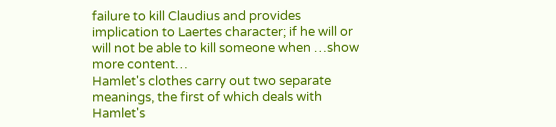failure to kill Claudius and provides implication to Laertes character; if he will or will not be able to kill someone when …show more content…
Hamlet's clothes carry out two separate meanings, the first of which deals with Hamlet's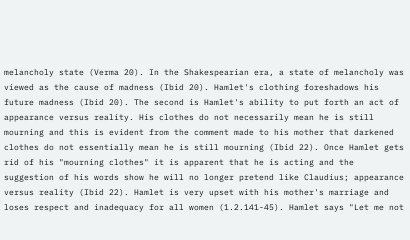melancholy state (Verma 20). In the Shakespearian era, a state of melancholy was viewed as the cause of madness (Ibid 20). Hamlet's clothing foreshadows his future madness (Ibid 20). The second is Hamlet's ability to put forth an act of appearance versus reality. His clothes do not necessarily mean he is still mourning and this is evident from the comment made to his mother that darkened clothes do not essentially mean he is still mourning (Ibid 22). Once Hamlet gets rid of his "mourning clothes" it is apparent that he is acting and the suggestion of his words show he will no longer pretend like Claudius; appearance versus reality (Ibid 22). Hamlet is very upset with his mother's marriage and loses respect and inadequacy for all women (1.2.141-45). Hamlet says "Let me not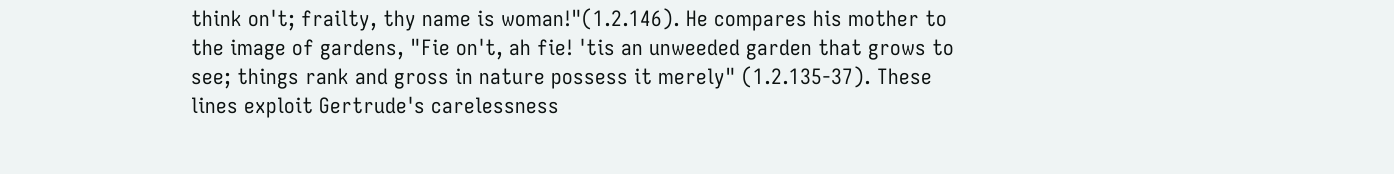think on't; frailty, thy name is woman!"(1.2.146). He compares his mother to the image of gardens, "Fie on't, ah fie! 'tis an unweeded garden that grows to see; things rank and gross in nature possess it merely" (1.2.135-37). These lines exploit Gertrude's carelessness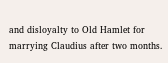and disloyalty to Old Hamlet for marrying Claudius after two months.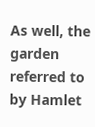As well, the garden referred to by Hamlet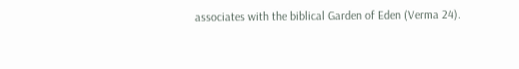associates with the biblical Garden of Eden (Verma 24).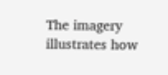The imagery illustrates how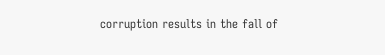corruption results in the fall of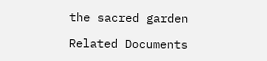the sacred garden

Related Documents